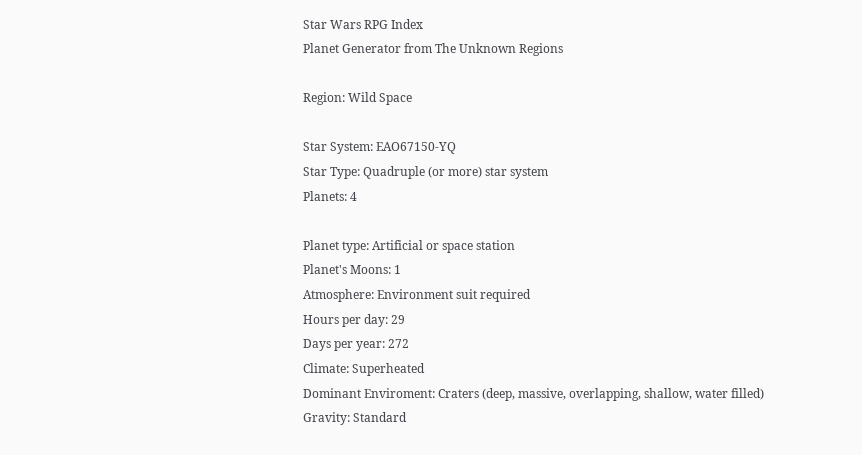Star Wars RPG Index
Planet Generator from The Unknown Regions

Region: Wild Space

Star System: EAO67150-YQ
Star Type: Quadruple (or more) star system
Planets: 4

Planet type: Artificial or space station
Planet's Moons: 1
Atmosphere: Environment suit required
Hours per day: 29
Days per year: 272
Climate: Superheated
Dominant Enviroment: Craters (deep, massive, overlapping, shallow, water filled)
Gravity: Standard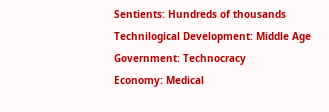Sentients: Hundreds of thousands
Technilogical Development: Middle Age
Government: Technocracy
Economy: Medical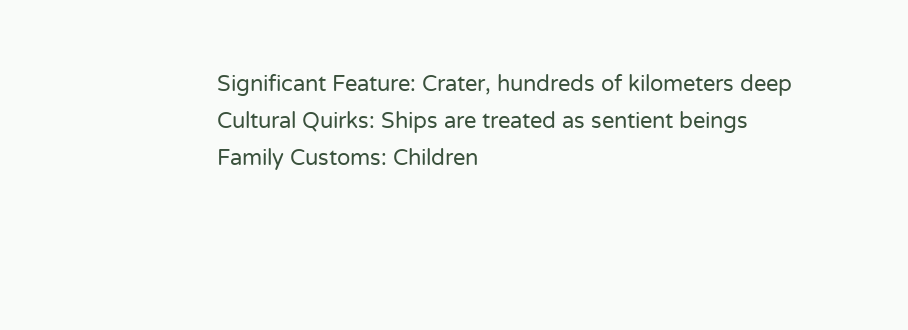Significant Feature: Crater, hundreds of kilometers deep
Cultural Quirks: Ships are treated as sentient beings
Family Customs: Children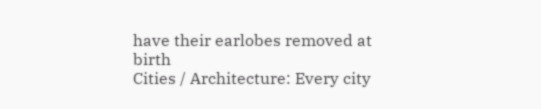have their earlobes removed at birth
Cities / Architecture: Every city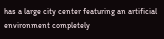has a large city center featuring an artificial environment completely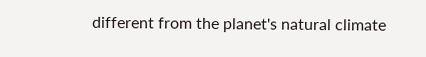different from the planet's natural climate